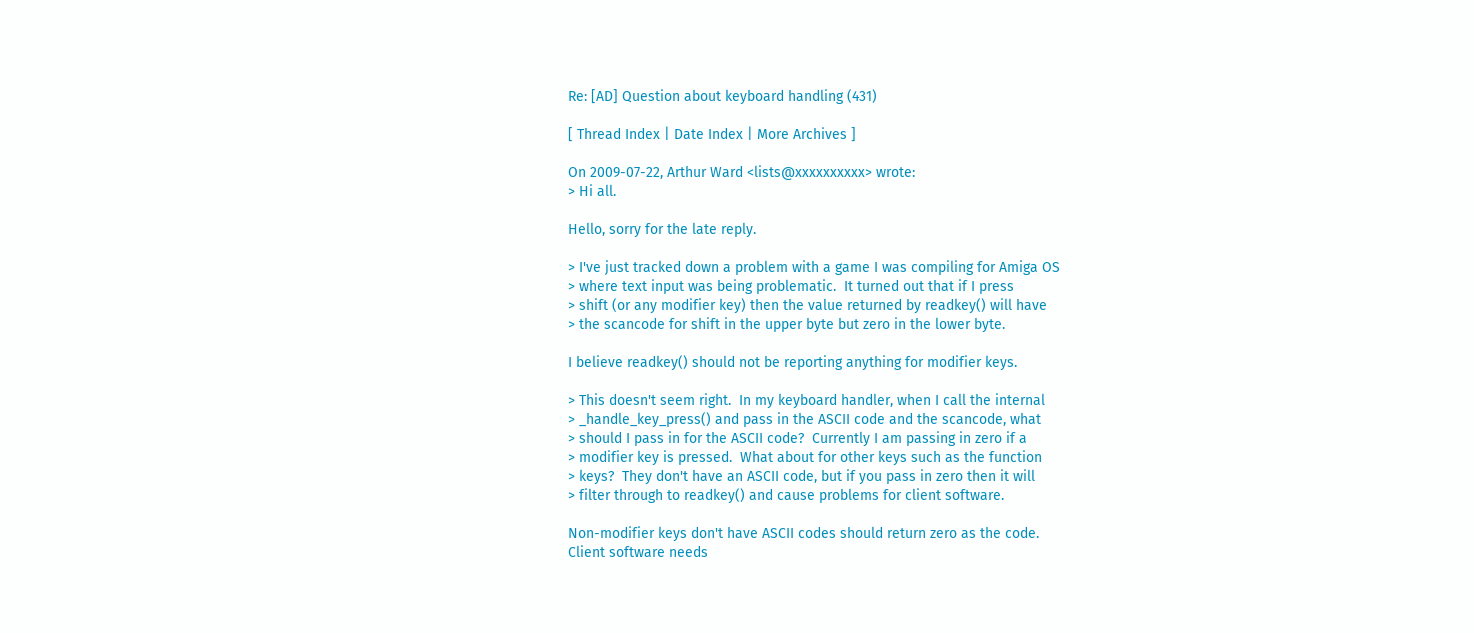Re: [AD] Question about keyboard handling (431)

[ Thread Index | Date Index | More Archives ]

On 2009-07-22, Arthur Ward <lists@xxxxxxxxxx> wrote:
> Hi all.

Hello, sorry for the late reply.

> I've just tracked down a problem with a game I was compiling for Amiga OS
> where text input was being problematic.  It turned out that if I press
> shift (or any modifier key) then the value returned by readkey() will have
> the scancode for shift in the upper byte but zero in the lower byte.

I believe readkey() should not be reporting anything for modifier keys.

> This doesn't seem right.  In my keyboard handler, when I call the internal
> _handle_key_press() and pass in the ASCII code and the scancode, what
> should I pass in for the ASCII code?  Currently I am passing in zero if a
> modifier key is pressed.  What about for other keys such as the function
> keys?  They don't have an ASCII code, but if you pass in zero then it will
> filter through to readkey() and cause problems for client software.

Non-modifier keys don't have ASCII codes should return zero as the code.
Client software needs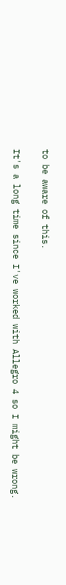to be aware of this.

It's a long time since I've worked with Allegro 4 so I might be wrong.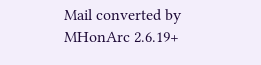Mail converted by MHonArc 2.6.19+